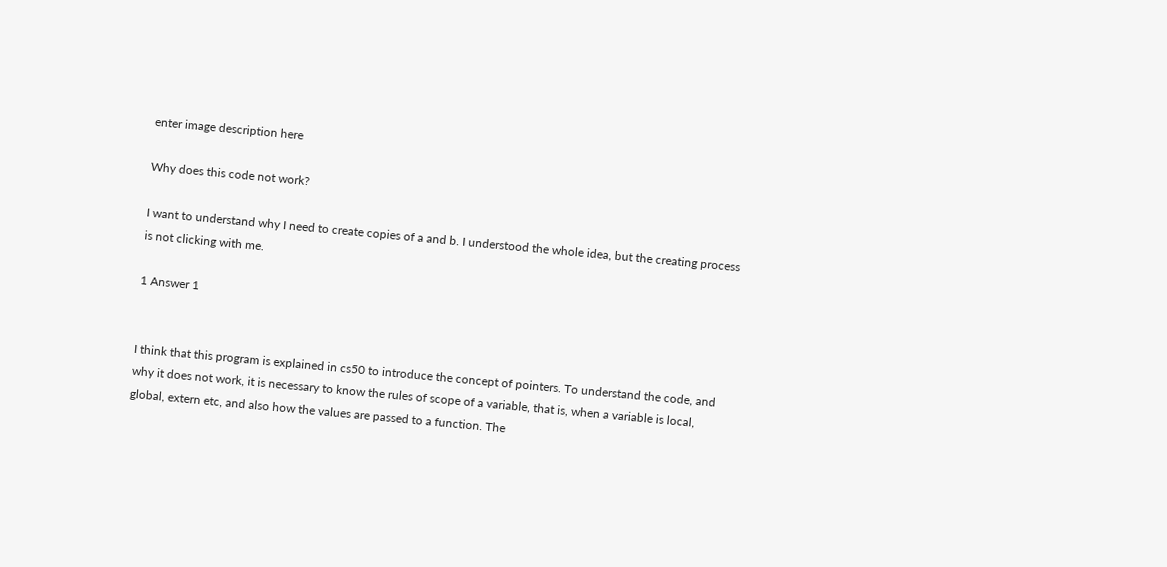enter image description here

Why does this code not work?

I want to understand why I need to create copies of a and b. I understood the whole idea, but the creating process is not clicking with me.

1 Answer 1


I think that this program is explained in cs50 to introduce the concept of pointers. To understand the code, and why it does not work, it is necessary to know the rules of scope of a variable, that is, when a variable is local, global, extern etc, and also how the values are passed to a function. The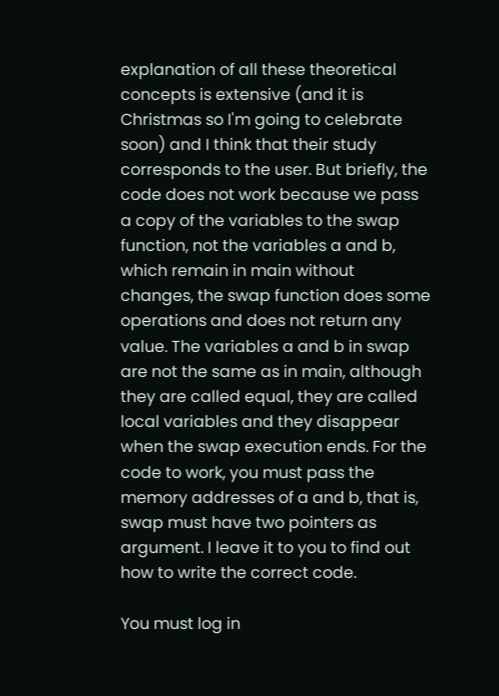explanation of all these theoretical concepts is extensive (and it is Christmas so I'm going to celebrate soon) and I think that their study corresponds to the user. But briefly, the code does not work because we pass a copy of the variables to the swap function, not the variables a and b, which remain in main without changes, the swap function does some operations and does not return any value. The variables a and b in swap are not the same as in main, although they are called equal, they are called local variables and they disappear when the swap execution ends. For the code to work, you must pass the memory addresses of a and b, that is, swap must have two pointers as argument. I leave it to you to find out how to write the correct code.

You must log in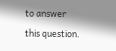to answer this question.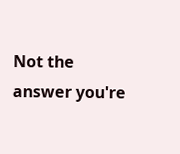Not the answer you're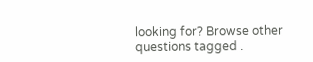looking for? Browse other questions tagged .